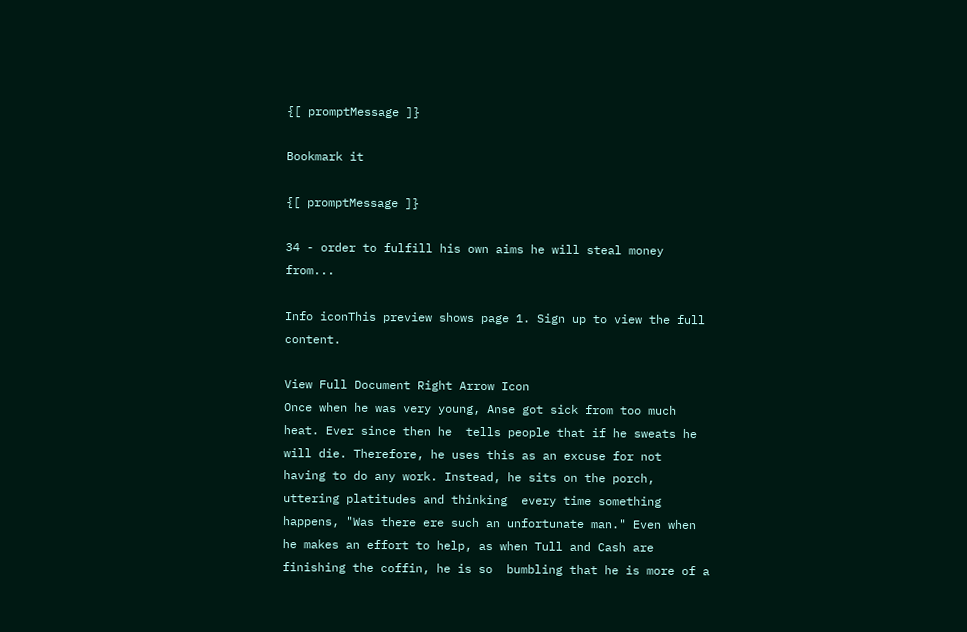{[ promptMessage ]}

Bookmark it

{[ promptMessage ]}

34 - order to fulfill his own aims he will steal money from...

Info iconThis preview shows page 1. Sign up to view the full content.

View Full Document Right Arrow Icon
Once when he was very young, Anse got sick from too much heat. Ever since then he  tells people that if he sweats he will die. Therefore, he uses this as an excuse for not  having to do any work. Instead, he sits on the porch, uttering platitudes and thinking  every time something happens, "Was there ere such an unfortunate man." Even when  he makes an effort to help, as when Tull and Cash are finishing the coffin, he is so  bumbling that he is more of a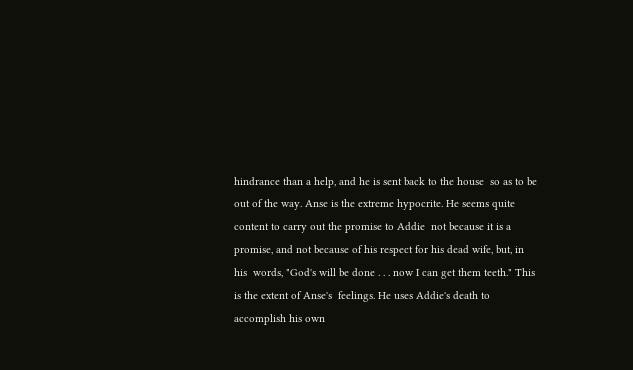hindrance than a help, and he is sent back to the house  so as to be out of the way. Anse is the extreme hypocrite. He seems quite content to carry out the promise to Addie  not because it is a promise, and not because of his respect for his dead wife, but, in his  words, "God's will be done . . . now I can get them teeth." This is the extent of Anse's  feelings. He uses Addie's death to accomplish his own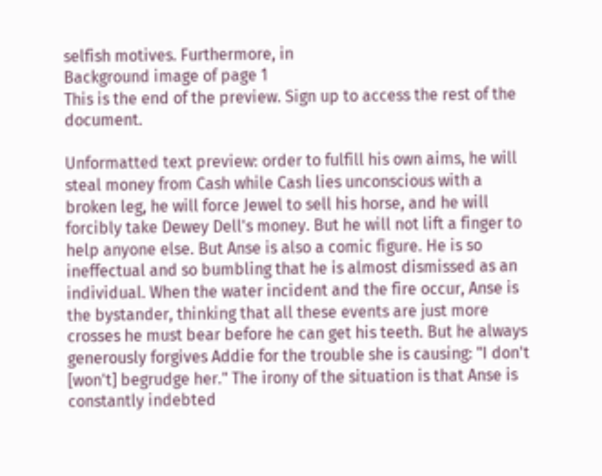selfish motives. Furthermore, in
Background image of page 1
This is the end of the preview. Sign up to access the rest of the document.

Unformatted text preview: order to fulfill his own aims, he will steal money from Cash while Cash lies unconscious with a broken leg, he will force Jewel to sell his horse, and he will forcibly take Dewey Dell's money. But he will not lift a finger to help anyone else. But Anse is also a comic figure. He is so ineffectual and so bumbling that he is almost dismissed as an individual. When the water incident and the fire occur, Anse is the bystander, thinking that all these events are just more crosses he must bear before he can get his teeth. But he always generously forgives Addie for the trouble she is causing: "I don't [won't] begrudge her." The irony of the situation is that Anse is constantly indebted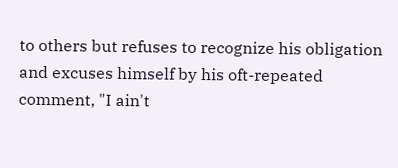to others but refuses to recognize his obligation and excuses himself by his oft-repeated comment, "I ain't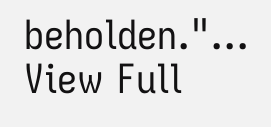beholden."...
View Full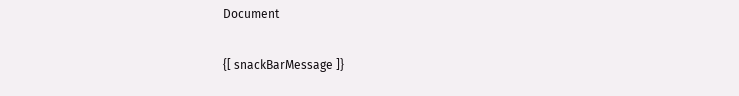Document

{[ snackBarMessage ]}